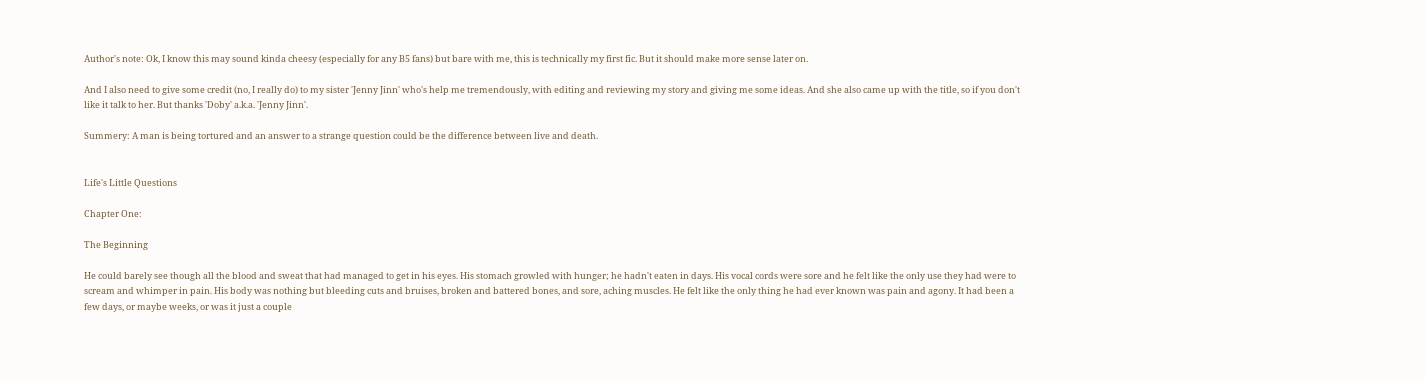Author's note: Ok, I know this may sound kinda cheesy (especially for any B5 fans) but bare with me, this is technically my first fic. But it should make more sense later on.

And I also need to give some credit (no, I really do) to my sister 'Jenny Jinn' who's help me tremendously, with editing and reviewing my story and giving me some ideas. And she also came up with the title, so if you don't like it talk to her. But thanks 'Doby' a.k.a. 'Jenny Jinn'.

Summery: A man is being tortured and an answer to a strange question could be the difference between live and death.


Life's Little Questions

Chapter One:

The Beginning

He could barely see though all the blood and sweat that had managed to get in his eyes. His stomach growled with hunger; he hadn't eaten in days. His vocal cords were sore and he felt like the only use they had were to scream and whimper in pain. His body was nothing but bleeding cuts and bruises, broken and battered bones, and sore, aching muscles. He felt like the only thing he had ever known was pain and agony. It had been a few days, or maybe weeks, or was it just a couple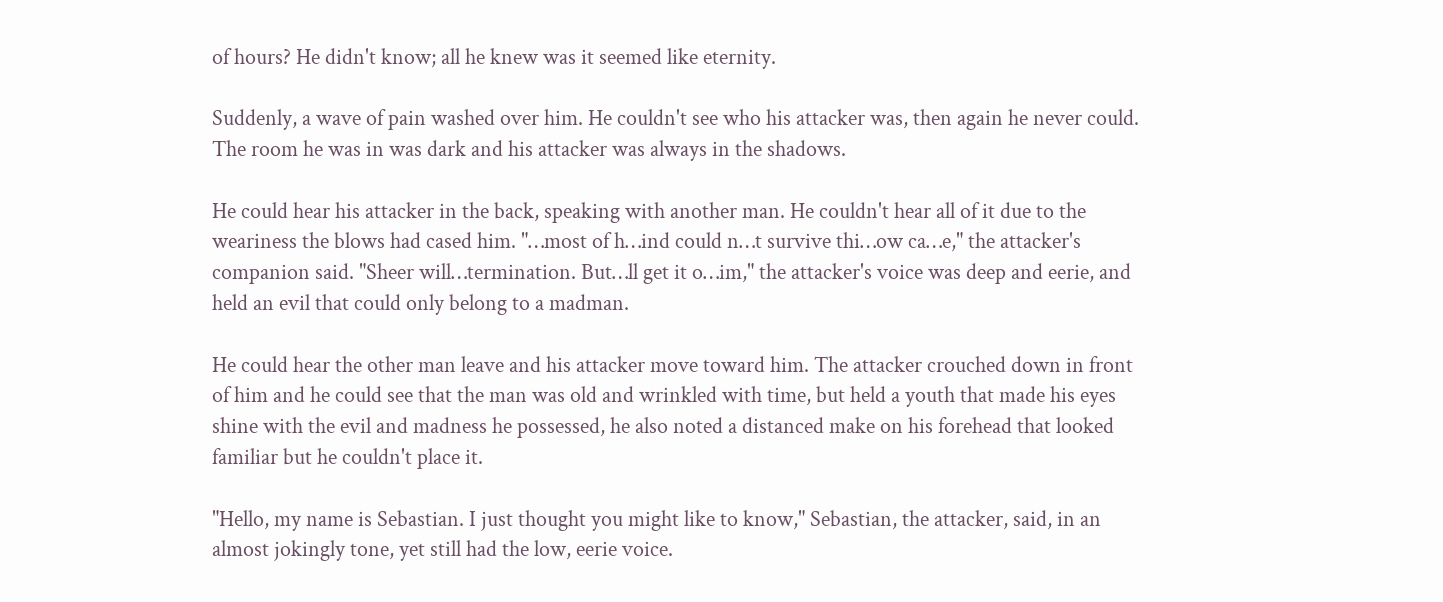of hours? He didn't know; all he knew was it seemed like eternity.

Suddenly, a wave of pain washed over him. He couldn't see who his attacker was, then again he never could. The room he was in was dark and his attacker was always in the shadows.

He could hear his attacker in the back, speaking with another man. He couldn't hear all of it due to the weariness the blows had cased him. "…most of h…ind could n…t survive thi…ow ca…e," the attacker's companion said. "Sheer will…termination. But…ll get it o…im," the attacker's voice was deep and eerie, and held an evil that could only belong to a madman.

He could hear the other man leave and his attacker move toward him. The attacker crouched down in front of him and he could see that the man was old and wrinkled with time, but held a youth that made his eyes shine with the evil and madness he possessed, he also noted a distanced make on his forehead that looked familiar but he couldn't place it.

"Hello, my name is Sebastian. I just thought you might like to know," Sebastian, the attacker, said, in an almost jokingly tone, yet still had the low, eerie voice.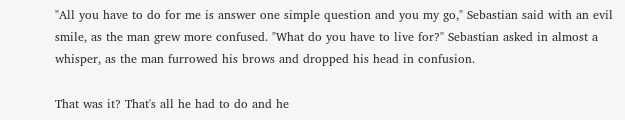"All you have to do for me is answer one simple question and you my go," Sebastian said with an evil smile, as the man grew more confused. "What do you have to live for?" Sebastian asked in almost a whisper, as the man furrowed his brows and dropped his head in confusion.

That was it? That's all he had to do and he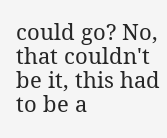could go? No, that couldn't be it, this had to be a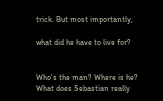trick. But most importantly,

what did he have to live for?


Who's the man? Where is he? What does Sebastian really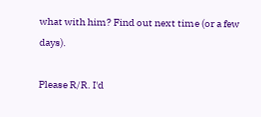what with him? Find out next time (or a few days).

Please R/R. I'd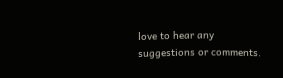love to hear any suggestions or comments.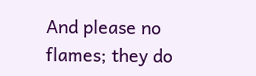And please no flames; they do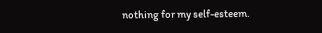nothing for my self-esteem.